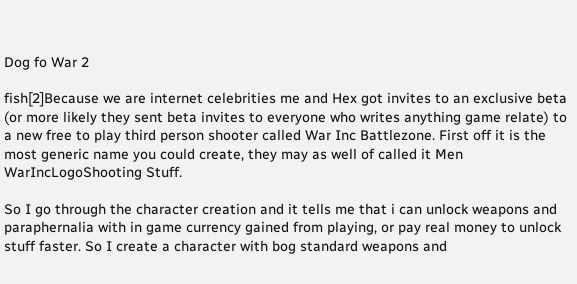Dog fo War 2

fish[2]Because we are internet celebrities me and Hex got invites to an exclusive beta (or more likely they sent beta invites to everyone who writes anything game relate) to a new free to play third person shooter called War Inc Battlezone. First off it is the most generic name you could create, they may as well of called it Men WarIncLogoShooting Stuff.

So I go through the character creation and it tells me that i can unlock weapons and paraphernalia with in game currency gained from playing, or pay real money to unlock stuff faster. So I create a character with bog standard weapons and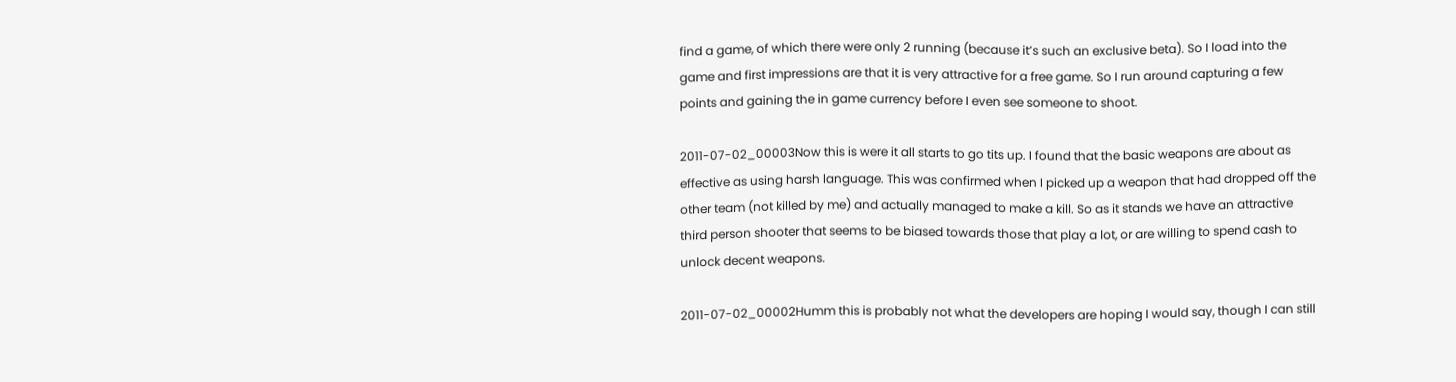find a game, of which there were only 2 running (because it’s such an exclusive beta). So I load into the game and first impressions are that it is very attractive for a free game. So I run around capturing a few points and gaining the in game currency before I even see someone to shoot.

2011-07-02_00003Now this is were it all starts to go tits up. I found that the basic weapons are about as effective as using harsh language. This was confirmed when I picked up a weapon that had dropped off the other team (not killed by me) and actually managed to make a kill. So as it stands we have an attractive third person shooter that seems to be biased towards those that play a lot, or are willing to spend cash to unlock decent weapons.

2011-07-02_00002Humm this is probably not what the developers are hoping I would say, though I can still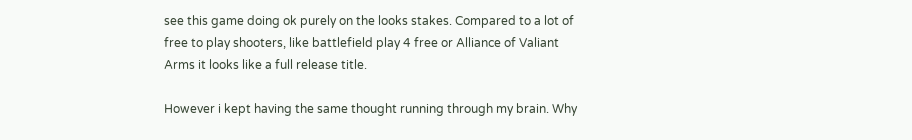see this game doing ok purely on the looks stakes. Compared to a lot of free to play shooters, like battlefield play 4 free or Alliance of Valiant Arms it looks like a full release title.

However i kept having the same thought running through my brain. Why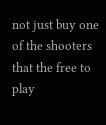not just buy one of the shooters that the free to play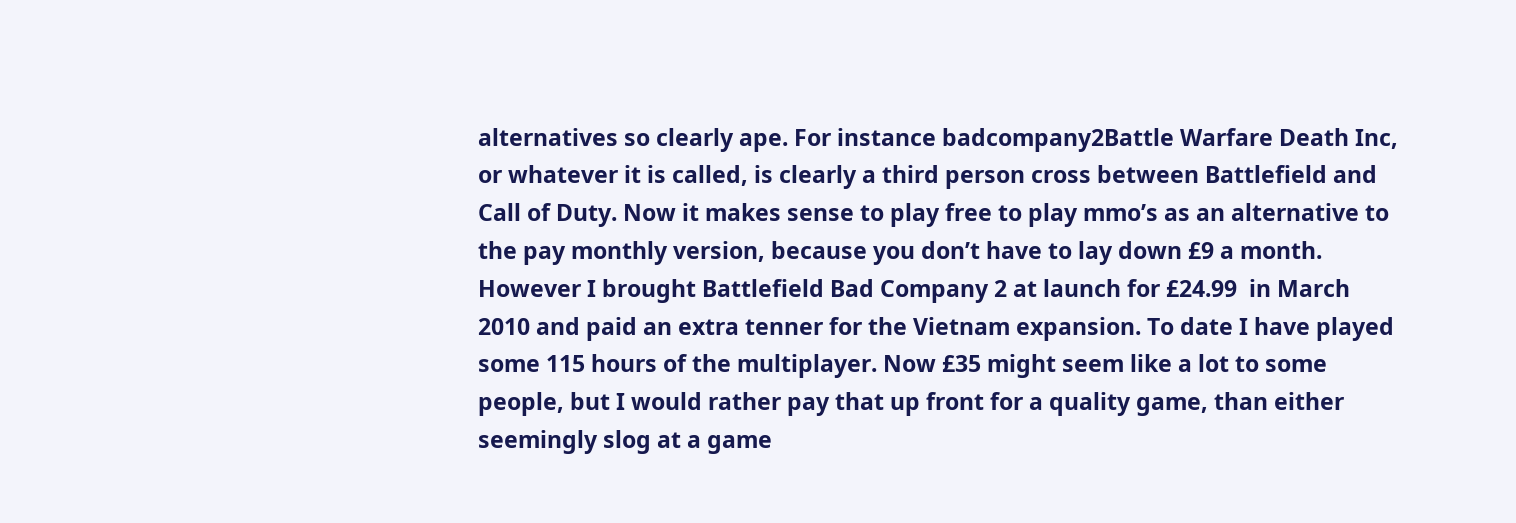alternatives so clearly ape. For instance badcompany2Battle Warfare Death Inc, or whatever it is called, is clearly a third person cross between Battlefield and Call of Duty. Now it makes sense to play free to play mmo’s as an alternative to the pay monthly version, because you don’t have to lay down £9 a month. However I brought Battlefield Bad Company 2 at launch for £24.99  in March 2010 and paid an extra tenner for the Vietnam expansion. To date I have played some 115 hours of the multiplayer. Now £35 might seem like a lot to some people, but I would rather pay that up front for a quality game, than either seemingly slog at a game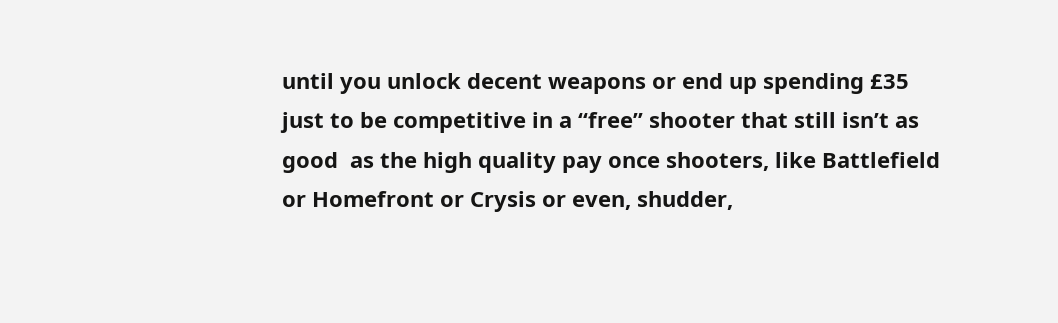until you unlock decent weapons or end up spending £35 just to be competitive in a “free” shooter that still isn’t as good  as the high quality pay once shooters, like Battlefield or Homefront or Crysis or even, shudder,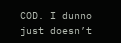COD. I dunno just doesn’t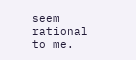seem rational to me.